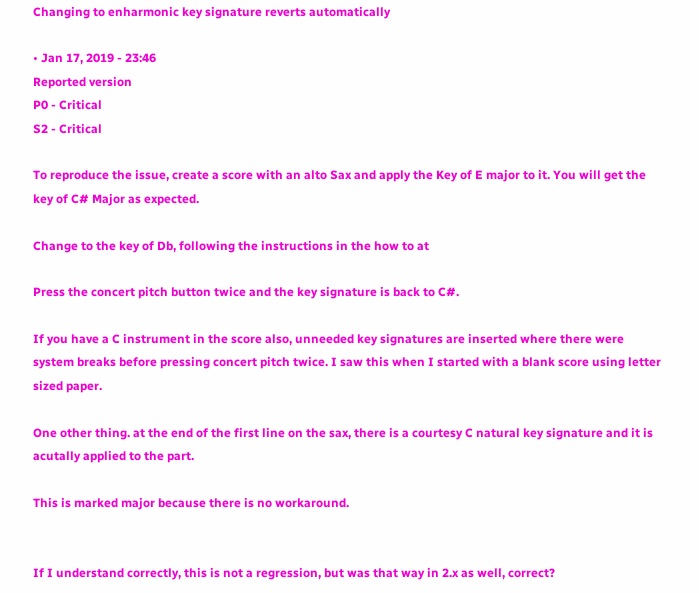Changing to enharmonic key signature reverts automatically

• Jan 17, 2019 - 23:46
Reported version
P0 - Critical
S2 - Critical

To reproduce the issue, create a score with an alto Sax and apply the Key of E major to it. You will get the key of C# Major as expected.

Change to the key of Db, following the instructions in the how to at

Press the concert pitch button twice and the key signature is back to C#.

If you have a C instrument in the score also, unneeded key signatures are inserted where there were system breaks before pressing concert pitch twice. I saw this when I started with a blank score using letter sized paper.

One other thing. at the end of the first line on the sax, there is a courtesy C natural key signature and it is acutally applied to the part.

This is marked major because there is no workaround.


If I understand correctly, this is not a regression, but was that way in 2.x as well, correct?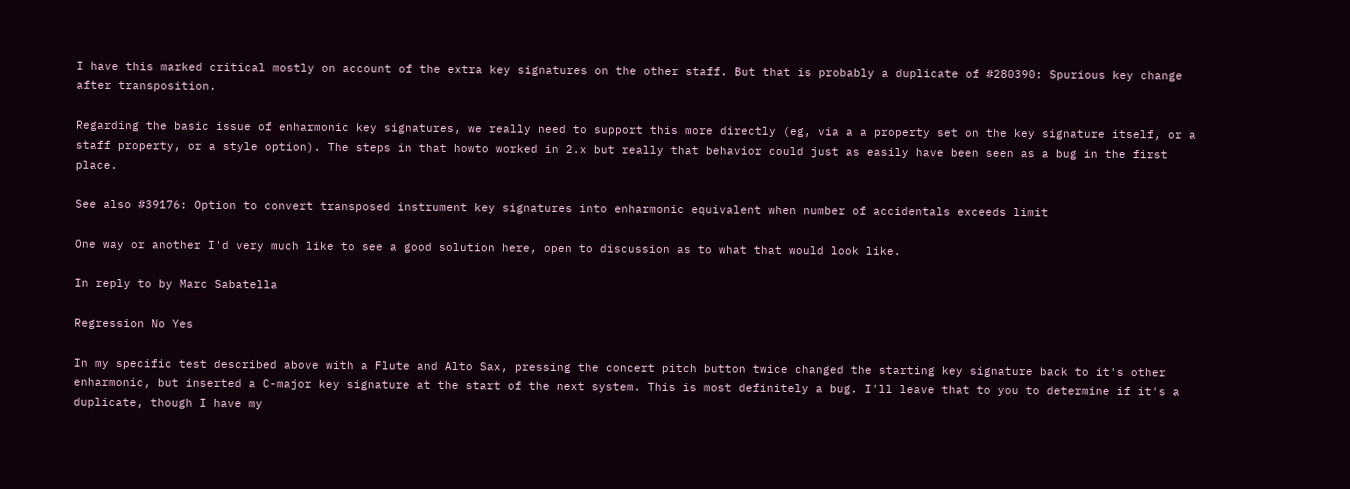I have this marked critical mostly on account of the extra key signatures on the other staff. But that is probably a duplicate of #280390: Spurious key change after transposition.

Regarding the basic issue of enharmonic key signatures, we really need to support this more directly (eg, via a a property set on the key signature itself, or a staff property, or a style option). The steps in that howto worked in 2.x but really that behavior could just as easily have been seen as a bug in the first place.

See also #39176: Option to convert transposed instrument key signatures into enharmonic equivalent when number of accidentals exceeds limit

One way or another I'd very much like to see a good solution here, open to discussion as to what that would look like.

In reply to by Marc Sabatella

Regression No Yes

In my specific test described above with a Flute and Alto Sax, pressing the concert pitch button twice changed the starting key signature back to it's other enharmonic, but inserted a C-major key signature at the start of the next system. This is most definitely a bug. I'll leave that to you to determine if it's a duplicate, though I have my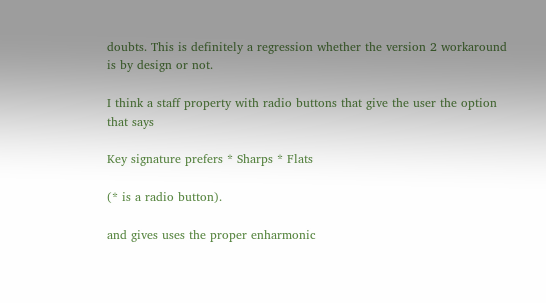doubts. This is definitely a regression whether the version 2 workaround is by design or not.

I think a staff property with radio buttons that give the user the option that says

Key signature prefers * Sharps * Flats

(* is a radio button).

and gives uses the proper enharmonic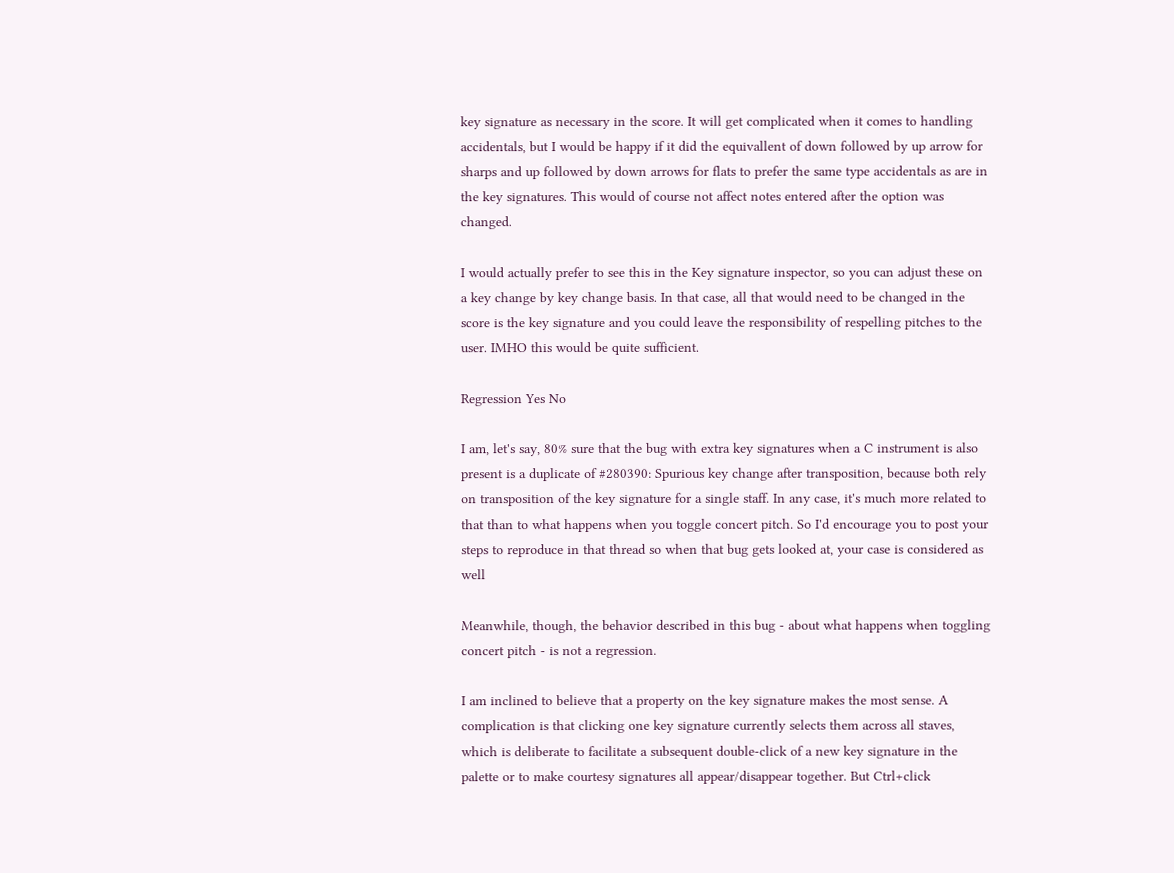key signature as necessary in the score. It will get complicated when it comes to handling accidentals, but I would be happy if it did the equivallent of down followed by up arrow for sharps and up followed by down arrows for flats to prefer the same type accidentals as are in the key signatures. This would of course not affect notes entered after the option was changed.

I would actually prefer to see this in the Key signature inspector, so you can adjust these on a key change by key change basis. In that case, all that would need to be changed in the score is the key signature and you could leave the responsibility of respelling pitches to the user. IMHO this would be quite sufficient.

Regression Yes No

I am, let's say, 80% sure that the bug with extra key signatures when a C instrument is also present is a duplicate of #280390: Spurious key change after transposition, because both rely on transposition of the key signature for a single staff. In any case, it's much more related to that than to what happens when you toggle concert pitch. So I'd encourage you to post your steps to reproduce in that thread so when that bug gets looked at, your case is considered as well

Meanwhile, though, the behavior described in this bug - about what happens when toggling concert pitch - is not a regression.

I am inclined to believe that a property on the key signature makes the most sense. A complication is that clicking one key signature currently selects them across all staves, which is deliberate to facilitate a subsequent double-click of a new key signature in the palette or to make courtesy signatures all appear/disappear together. But Ctrl+click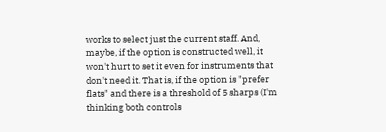works to select just the current staff. And, maybe, if the option is constructed well, it won't hurt to set it even for instruments that don't need it. That is, if the option is "prefer flats" and there is a threshold of 5 sharps (I'm thinking both controls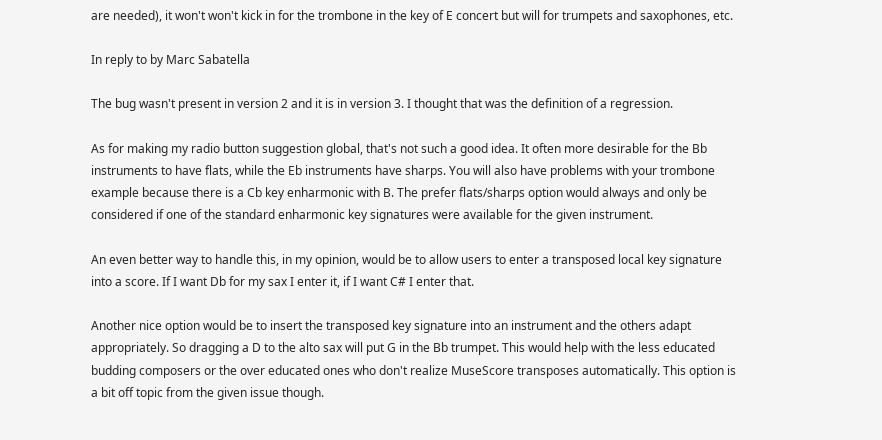are needed), it won't won't kick in for the trombone in the key of E concert but will for trumpets and saxophones, etc.

In reply to by Marc Sabatella

The bug wasn't present in version 2 and it is in version 3. I thought that was the definition of a regression.

As for making my radio button suggestion global, that's not such a good idea. It often more desirable for the Bb instruments to have flats, while the Eb instruments have sharps. You will also have problems with your trombone example because there is a Cb key enharmonic with B. The prefer flats/sharps option would always and only be considered if one of the standard enharmonic key signatures were available for the given instrument.

An even better way to handle this, in my opinion, would be to allow users to enter a transposed local key signature into a score. If I want Db for my sax I enter it, if I want C# I enter that.

Another nice option would be to insert the transposed key signature into an instrument and the others adapt appropriately. So dragging a D to the alto sax will put G in the Bb trumpet. This would help with the less educated budding composers or the over educated ones who don't realize MuseScore transposes automatically. This option is a bit off topic from the given issue though.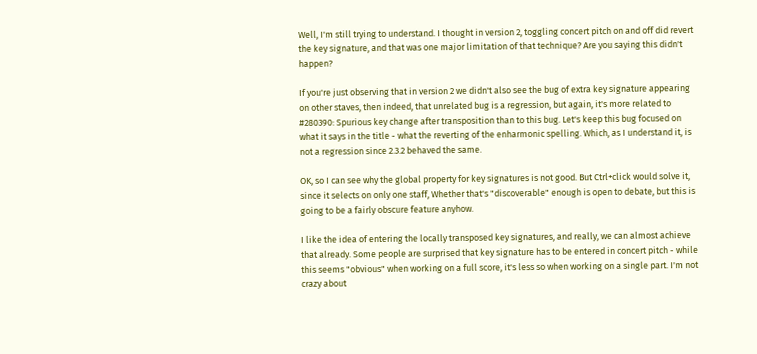Well, I'm still trying to understand. I thought in version 2, toggling concert pitch on and off did revert the key signature, and that was one major limitation of that technique? Are you saying this didn't happen?

If you're just observing that in version 2 we didn't also see the bug of extra key signature appearing on other staves, then indeed, that unrelated bug is a regression, but again, it's more related to #280390: Spurious key change after transposition than to this bug. Let's keep this bug focused on what it says in the title - what the reverting of the enharmonic spelling. Which, as I understand it, is not a regression since 2.3.2 behaved the same.

OK, so I can see why the global property for key signatures is not good. But Ctrl+click would solve it, since it selects on only one staff, Whether that's "discoverable" enough is open to debate, but this is going to be a fairly obscure feature anyhow.

I like the idea of entering the locally transposed key signatures, and really, we can almost achieve that already. Some people are surprised that key signature has to be entered in concert pitch - while this seems "obvious" when working on a full score, it's less so when working on a single part. I'm not crazy about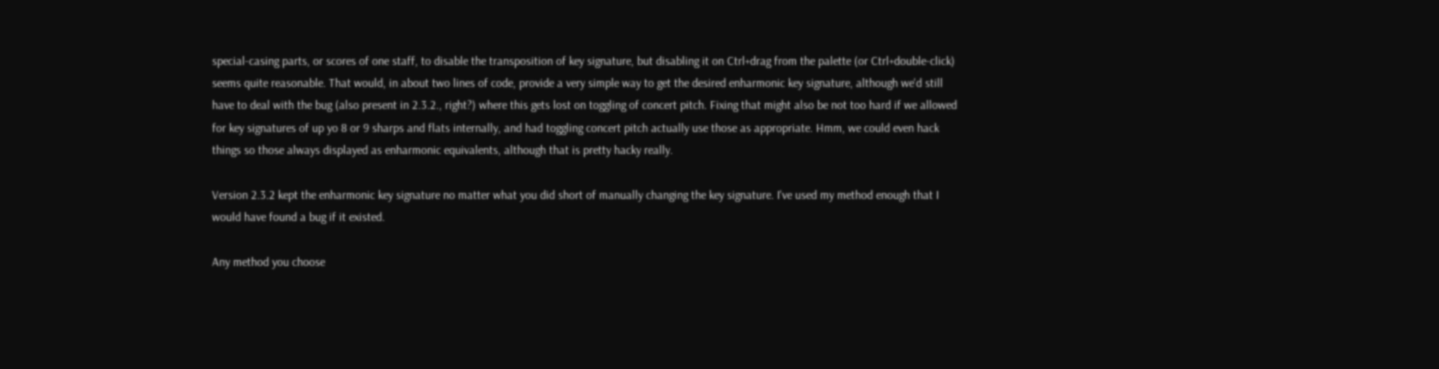special-casing parts, or scores of one staff, to disable the transposition of key signature, but disabling it on Ctrl+drag from the palette (or Ctrl+double-click) seems quite reasonable. That would, in about two lines of code, provide a very simple way to get the desired enharmonic key signature, although we'd still have to deal with the bug (also present in 2.3.2., right?) where this gets lost on toggling of concert pitch. Fixing that might also be not too hard if we allowed for key signatures of up yo 8 or 9 sharps and flats internally, and had toggling concert pitch actually use those as appropriate. Hmm, we could even hack things so those always displayed as enharmonic equivalents, although that is pretty hacky really.

Version 2.3.2 kept the enharmonic key signature no matter what you did short of manually changing the key signature. I've used my method enough that I would have found a bug if it existed.

Any method you choose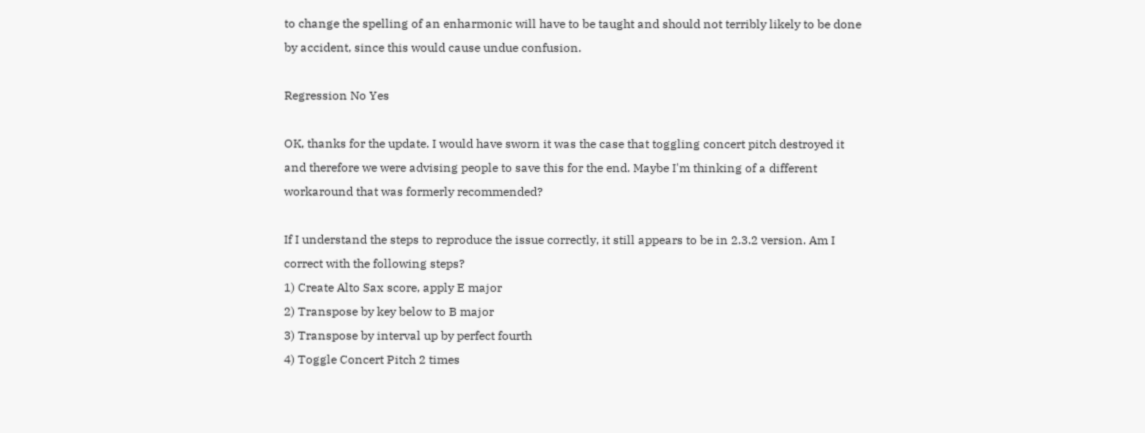to change the spelling of an enharmonic will have to be taught and should not terribly likely to be done by accident, since this would cause undue confusion.

Regression No Yes

OK, thanks for the update. I would have sworn it was the case that toggling concert pitch destroyed it and therefore we were advising people to save this for the end. Maybe I'm thinking of a different workaround that was formerly recommended?

If I understand the steps to reproduce the issue correctly, it still appears to be in 2.3.2 version. Am I correct with the following steps?
1) Create Alto Sax score, apply E major
2) Transpose by key below to B major
3) Transpose by interval up by perfect fourth
4) Toggle Concert Pitch 2 times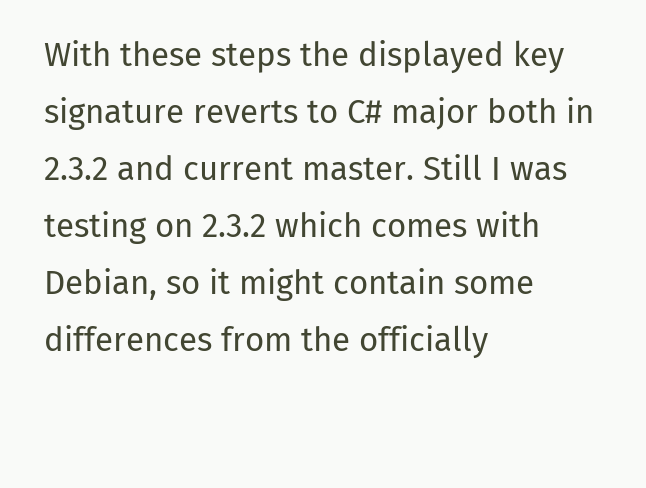With these steps the displayed key signature reverts to C# major both in 2.3.2 and current master. Still I was testing on 2.3.2 which comes with Debian, so it might contain some differences from the officially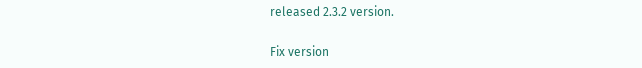released 2.3.2 version.

Fix version